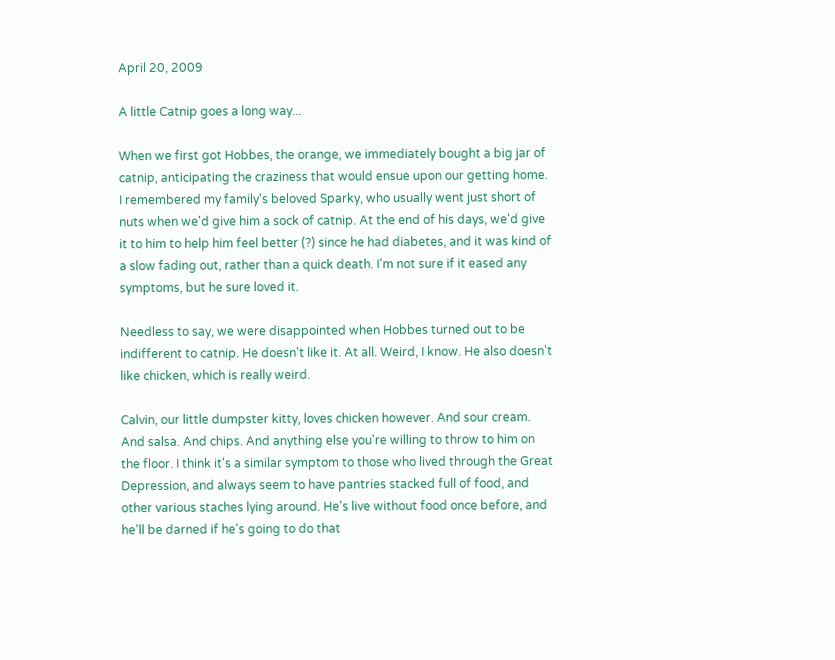April 20, 2009

A little Catnip goes a long way...

When we first got Hobbes, the orange, we immediately bought a big jar of catnip, anticipating the craziness that would ensue upon our getting home. I remembered my family's beloved Sparky, who usually went just short of nuts when we'd give him a sock of catnip. At the end of his days, we'd give it to him to help him feel better (?) since he had diabetes, and it was kind of a slow fading out, rather than a quick death. I'm not sure if it eased any symptoms, but he sure loved it.

Needless to say, we were disappointed when Hobbes turned out to be indifferent to catnip. He doesn't like it. At all. Weird, I know. He also doesn't like chicken, which is really weird.

Calvin, our little dumpster kitty, loves chicken however. And sour cream. And salsa. And chips. And anything else you're willing to throw to him on the floor. I think it's a similar symptom to those who lived through the Great Depression, and always seem to have pantries stacked full of food, and other various staches lying around. He's live without food once before, and he'll be darned if he's going to do that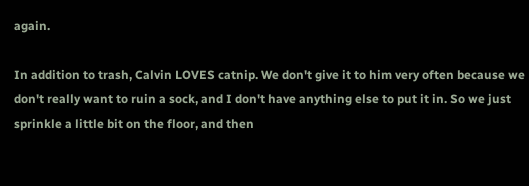again.

In addition to trash, Calvin LOVES catnip. We don't give it to him very often because we don't really want to ruin a sock, and I don't have anything else to put it in. So we just sprinkle a little bit on the floor, and then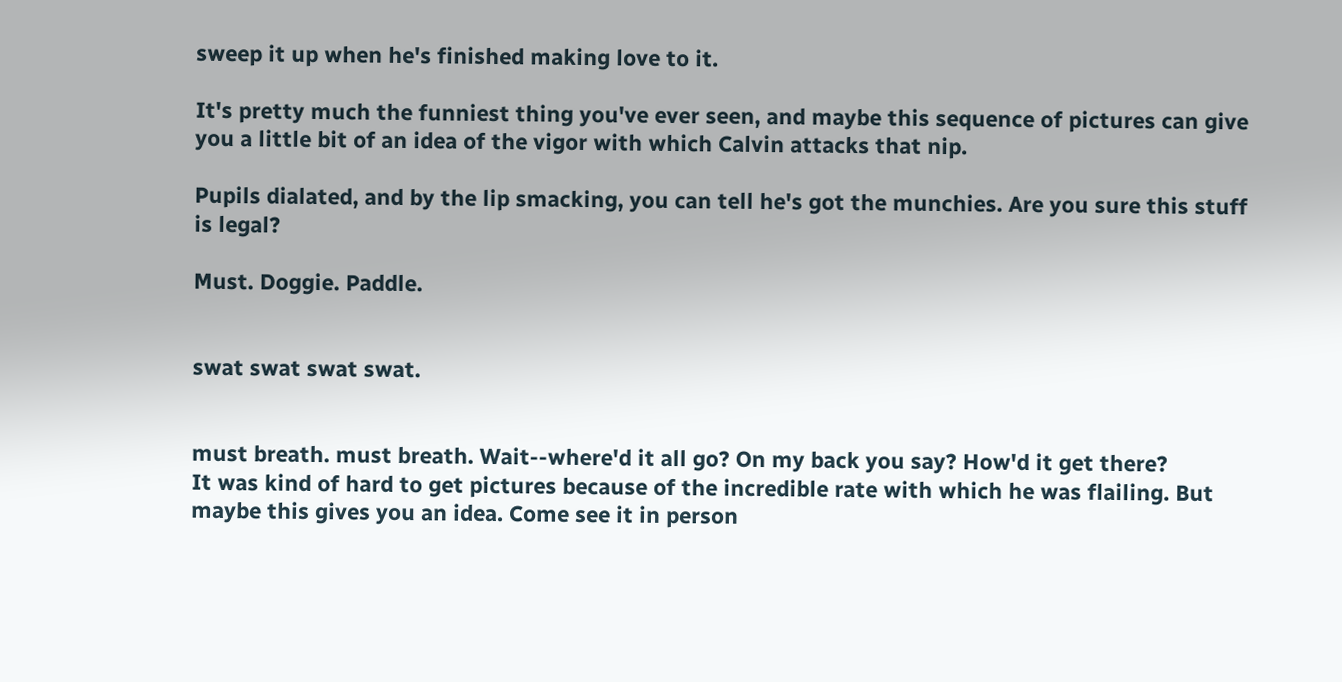sweep it up when he's finished making love to it.

It's pretty much the funniest thing you've ever seen, and maybe this sequence of pictures can give you a little bit of an idea of the vigor with which Calvin attacks that nip.

Pupils dialated, and by the lip smacking, you can tell he's got the munchies. Are you sure this stuff is legal?

Must. Doggie. Paddle.


swat swat swat swat.


must breath. must breath. Wait--where'd it all go? On my back you say? How'd it get there?
It was kind of hard to get pictures because of the incredible rate with which he was flailing. But maybe this gives you an idea. Come see it in person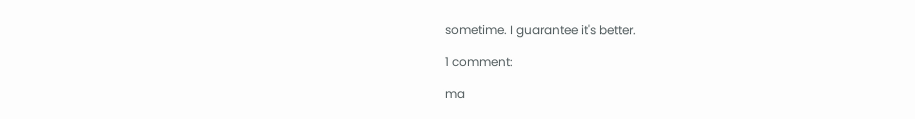sometime. I guarantee it's better.

1 comment:

ma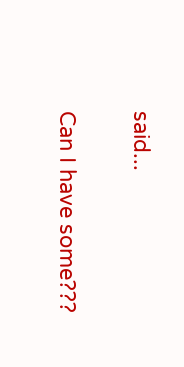said...

Can I have some???